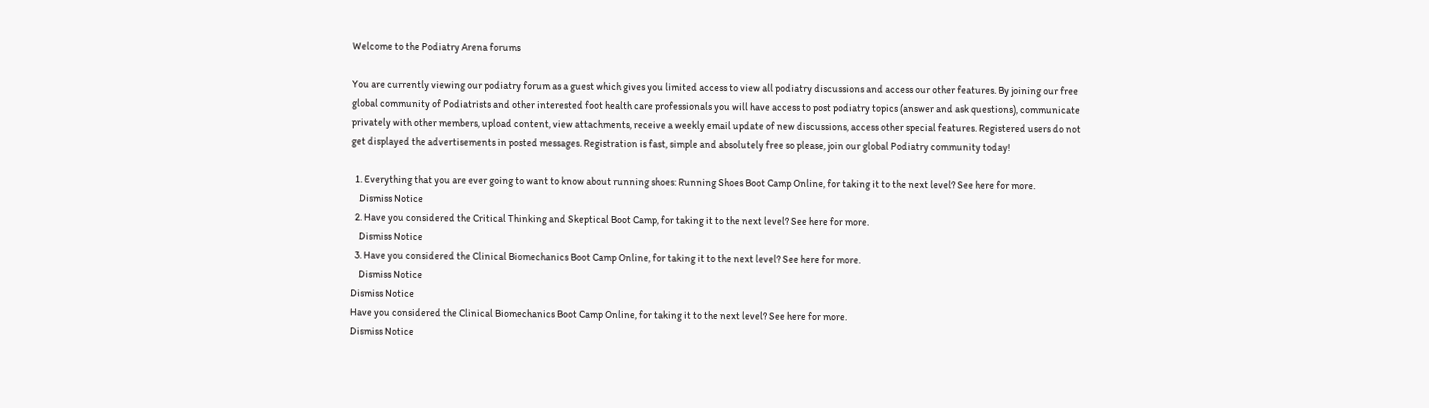Welcome to the Podiatry Arena forums

You are currently viewing our podiatry forum as a guest which gives you limited access to view all podiatry discussions and access our other features. By joining our free global community of Podiatrists and other interested foot health care professionals you will have access to post podiatry topics (answer and ask questions), communicate privately with other members, upload content, view attachments, receive a weekly email update of new discussions, access other special features. Registered users do not get displayed the advertisements in posted messages. Registration is fast, simple and absolutely free so please, join our global Podiatry community today!

  1. Everything that you are ever going to want to know about running shoes: Running Shoes Boot Camp Online, for taking it to the next level? See here for more.
    Dismiss Notice
  2. Have you considered the Critical Thinking and Skeptical Boot Camp, for taking it to the next level? See here for more.
    Dismiss Notice
  3. Have you considered the Clinical Biomechanics Boot Camp Online, for taking it to the next level? See here for more.
    Dismiss Notice
Dismiss Notice
Have you considered the Clinical Biomechanics Boot Camp Online, for taking it to the next level? See here for more.
Dismiss Notice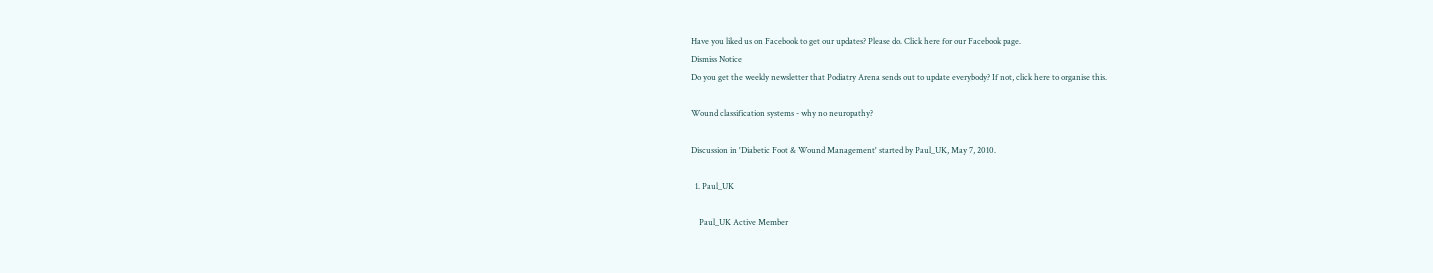Have you liked us on Facebook to get our updates? Please do. Click here for our Facebook page.
Dismiss Notice
Do you get the weekly newsletter that Podiatry Arena sends out to update everybody? If not, click here to organise this.

Wound classification systems - why no neuropathy?

Discussion in 'Diabetic Foot & Wound Management' started by Paul_UK, May 7, 2010.

  1. Paul_UK

    Paul_UK Active Member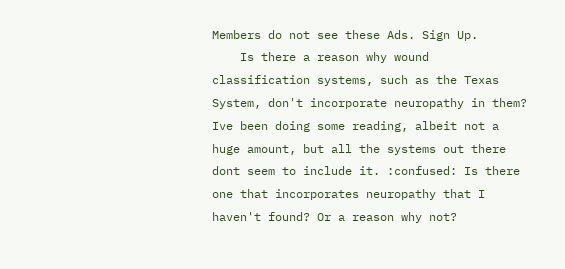Members do not see these Ads. Sign Up.
    Is there a reason why wound classification systems, such as the Texas System, don't incorporate neuropathy in them? Ive been doing some reading, albeit not a huge amount, but all the systems out there dont seem to include it. :confused: Is there one that incorporates neuropathy that I haven't found? Or a reason why not?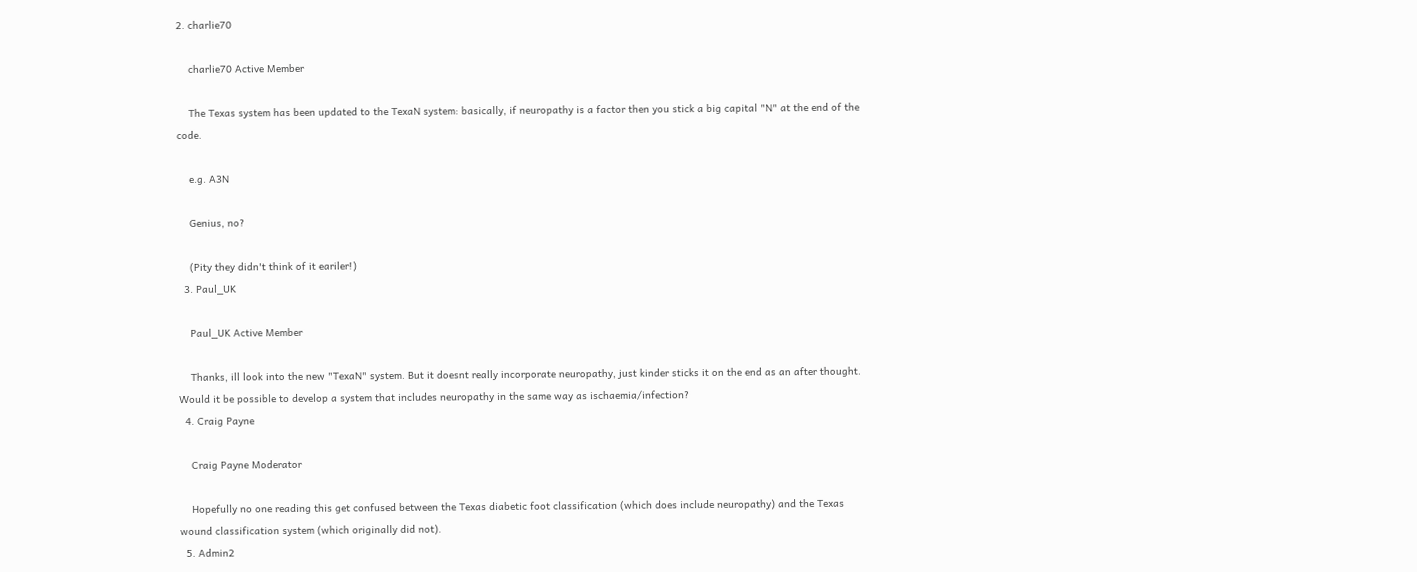2. charlie70

    charlie70 Active Member

    The Texas system has been updated to the TexaN system: basically, if neuropathy is a factor then you stick a big capital "N" at the end of the code.

    e.g. A3N

    Genius, no?

    (Pity they didn't think of it eariler!)
  3. Paul_UK

    Paul_UK Active Member

    Thanks, ill look into the new "TexaN" system. But it doesnt really incorporate neuropathy, just kinder sticks it on the end as an after thought. Would it be possible to develop a system that includes neuropathy in the same way as ischaemia/infection?
  4. Craig Payne

    Craig Payne Moderator

    Hopefully no one reading this get confused between the Texas diabetic foot classification (which does include neuropathy) and the Texas wound classification system (which originally did not).
  5. Admin2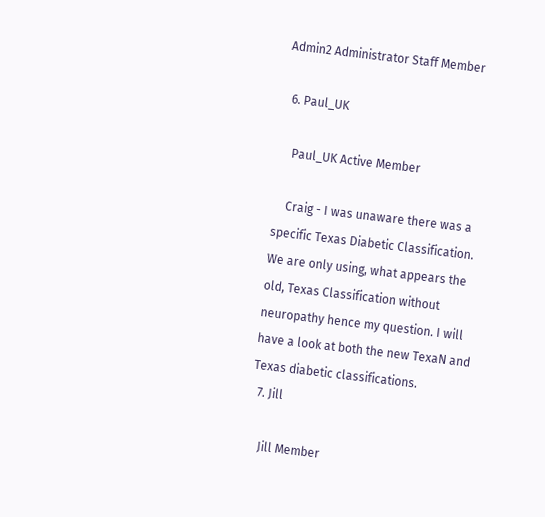Admin2 Administrator Staff Member

  6. Paul_UK

    Paul_UK Active Member

    Craig - I was unaware there was a specific Texas Diabetic Classification. We are only using, what appears the old, Texas Classification without neuropathy hence my question. I will have a look at both the new TexaN and Texas diabetic classifications.
  7. Jill

    Jill Member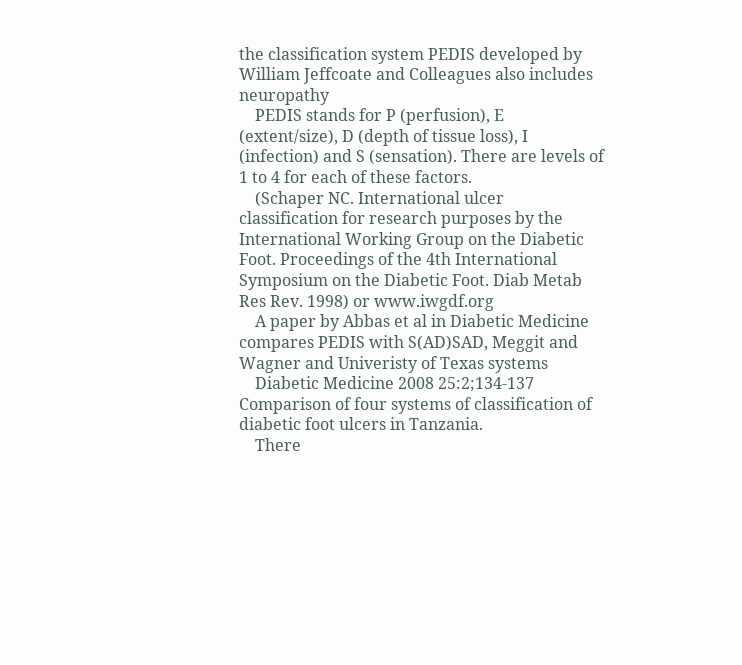the classification system PEDIS developed by William Jeffcoate and Colleagues also includes neuropathy
    PEDIS stands for P (perfusion), E (extent/size), D (depth of tissue loss), I (infection) and S (sensation). There are levels of 1 to 4 for each of these factors.
    (Schaper NC. International ulcer classification for research purposes by the International Working Group on the Diabetic Foot. Proceedings of the 4th International Symposium on the Diabetic Foot. Diab Metab Res Rev. 1998) or www.iwgdf.org
    A paper by Abbas et al in Diabetic Medicine compares PEDIS with S(AD)SAD, Meggit and Wagner and Univeristy of Texas systems
    Diabetic Medicine 2008 25:2;134-137 Comparison of four systems of classification of diabetic foot ulcers in Tanzania.
    There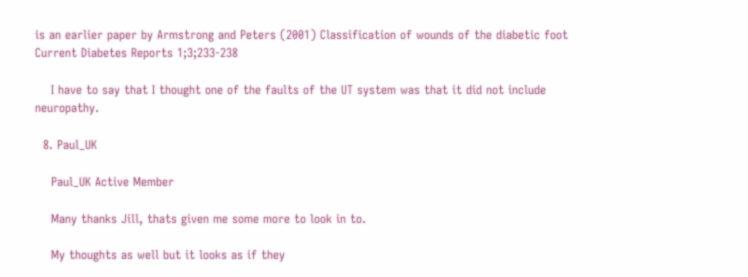is an earlier paper by Armstrong and Peters (2001) Classification of wounds of the diabetic foot Current Diabetes Reports 1;3;233-238

    I have to say that I thought one of the faults of the UT system was that it did not include neuropathy.

  8. Paul_UK

    Paul_UK Active Member

    Many thanks Jill, thats given me some more to look in to.

    My thoughts as well but it looks as if they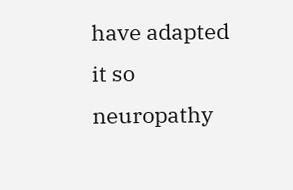have adapted it so neuropathy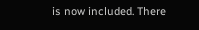is now included. There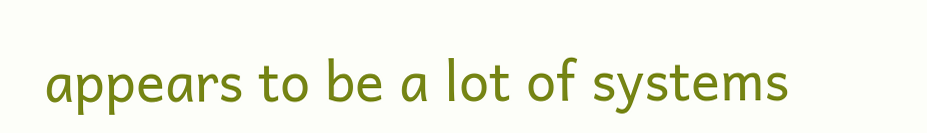appears to be a lot of systems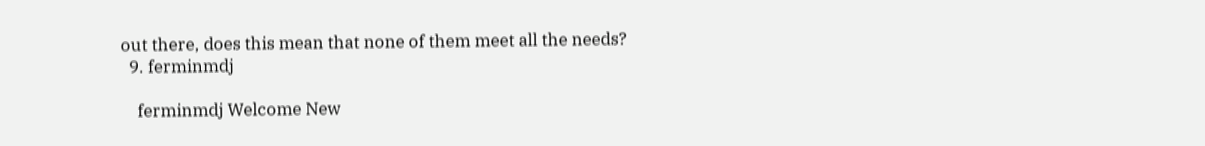out there, does this mean that none of them meet all the needs?
  9. ferminmdj

    ferminmdj Welcome New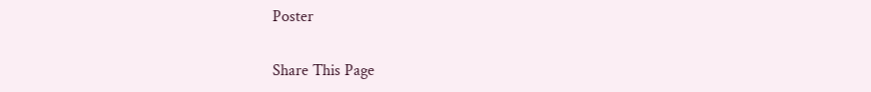Poster


Share This Page